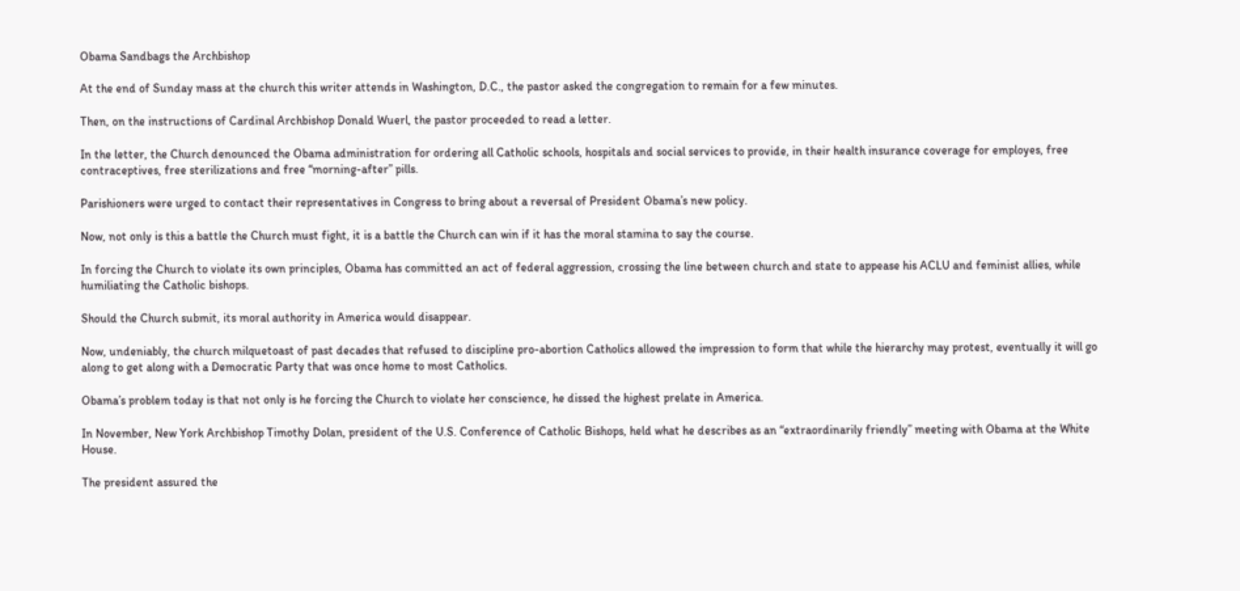Obama Sandbags the Archbishop

At the end of Sunday mass at the church this writer attends in Washington, D.C., the pastor asked the congregation to remain for a few minutes.

Then, on the instructions of Cardinal Archbishop Donald Wuerl, the pastor proceeded to read a letter.

In the letter, the Church denounced the Obama administration for ordering all Catholic schools, hospitals and social services to provide, in their health insurance coverage for employes, free contraceptives, free sterilizations and free “morning-after” pills.

Parishioners were urged to contact their representatives in Congress to bring about a reversal of President Obama’s new policy.

Now, not only is this a battle the Church must fight, it is a battle the Church can win if it has the moral stamina to say the course.

In forcing the Church to violate its own principles, Obama has committed an act of federal aggression, crossing the line between church and state to appease his ACLU and feminist allies, while humiliating the Catholic bishops.

Should the Church submit, its moral authority in America would disappear.

Now, undeniably, the church milquetoast of past decades that refused to discipline pro-abortion Catholics allowed the impression to form that while the hierarchy may protest, eventually it will go along to get along with a Democratic Party that was once home to most Catholics.

Obama’s problem today is that not only is he forcing the Church to violate her conscience, he dissed the highest prelate in America.

In November, New York Archbishop Timothy Dolan, president of the U.S. Conference of Catholic Bishops, held what he describes as an “extraordinarily friendly” meeting with Obama at the White House.

The president assured the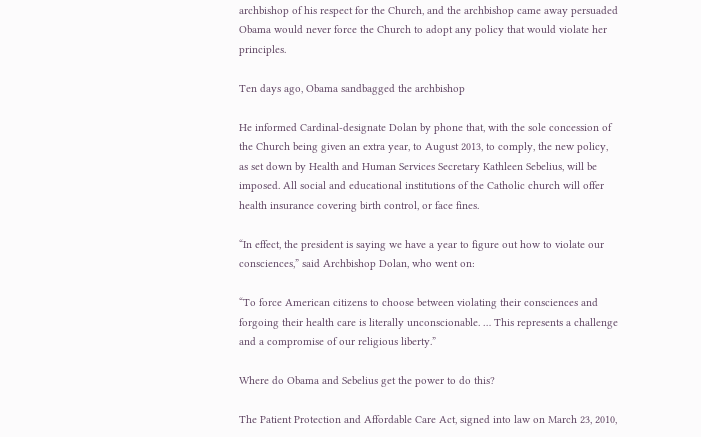archbishop of his respect for the Church, and the archbishop came away persuaded Obama would never force the Church to adopt any policy that would violate her principles.

Ten days ago, Obama sandbagged the archbishop

He informed Cardinal-designate Dolan by phone that, with the sole concession of the Church being given an extra year, to August 2013, to comply, the new policy, as set down by Health and Human Services Secretary Kathleen Sebelius, will be imposed. All social and educational institutions of the Catholic church will offer health insurance covering birth control, or face fines.

“In effect, the president is saying we have a year to figure out how to violate our consciences,” said Archbishop Dolan, who went on:

“To force American citizens to choose between violating their consciences and forgoing their health care is literally unconscionable. … This represents a challenge and a compromise of our religious liberty.”

Where do Obama and Sebelius get the power to do this?

The Patient Protection and Affordable Care Act, signed into law on March 23, 2010,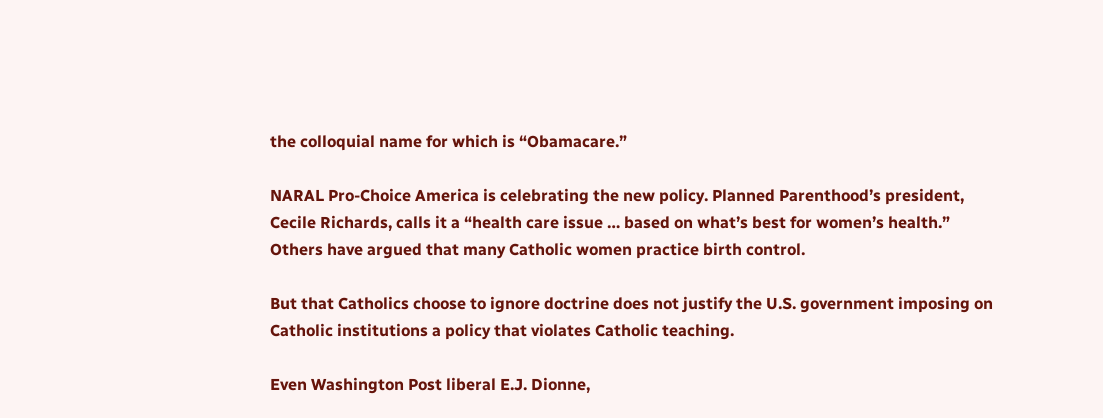the colloquial name for which is “Obamacare.”

NARAL Pro-Choice America is celebrating the new policy. Planned Parenthood’s president, Cecile Richards, calls it a “health care issue … based on what’s best for women’s health.” Others have argued that many Catholic women practice birth control.

But that Catholics choose to ignore doctrine does not justify the U.S. government imposing on Catholic institutions a policy that violates Catholic teaching.

Even Washington Post liberal E.J. Dionne,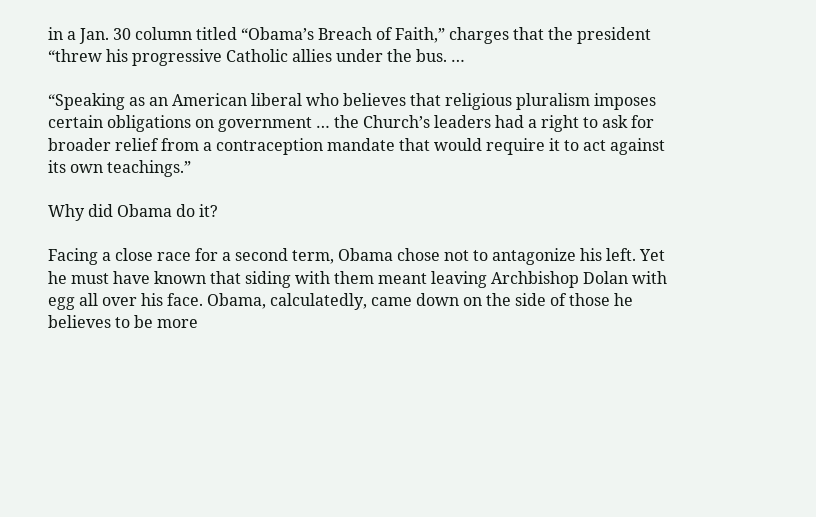in a Jan. 30 column titled “Obama’s Breach of Faith,” charges that the president “threw his progressive Catholic allies under the bus. …

“Speaking as an American liberal who believes that religious pluralism imposes certain obligations on government … the Church’s leaders had a right to ask for broader relief from a contraception mandate that would require it to act against its own teachings.”

Why did Obama do it?

Facing a close race for a second term, Obama chose not to antagonize his left. Yet he must have known that siding with them meant leaving Archbishop Dolan with egg all over his face. Obama, calculatedly, came down on the side of those he believes to be more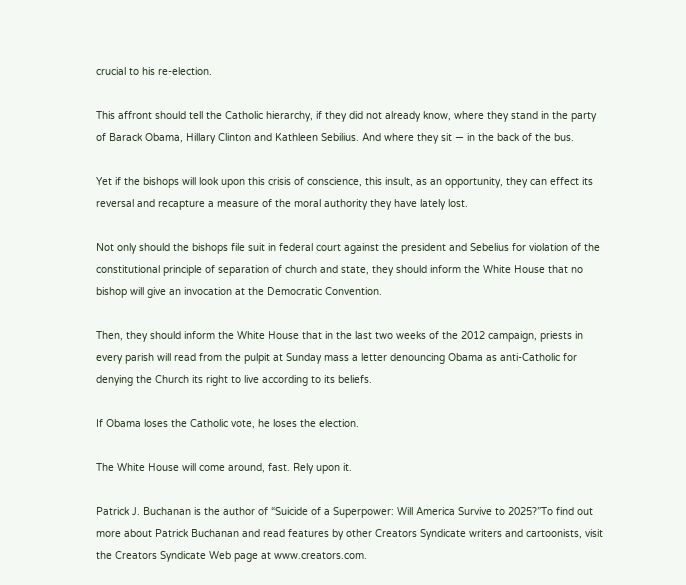crucial to his re-election.

This affront should tell the Catholic hierarchy, if they did not already know, where they stand in the party of Barack Obama, Hillary Clinton and Kathleen Sebilius. And where they sit — in the back of the bus.

Yet if the bishops will look upon this crisis of conscience, this insult, as an opportunity, they can effect its reversal and recapture a measure of the moral authority they have lately lost.

Not only should the bishops file suit in federal court against the president and Sebelius for violation of the constitutional principle of separation of church and state, they should inform the White House that no bishop will give an invocation at the Democratic Convention.

Then, they should inform the White House that in the last two weeks of the 2012 campaign, priests in every parish will read from the pulpit at Sunday mass a letter denouncing Obama as anti-Catholic for denying the Church its right to live according to its beliefs.

If Obama loses the Catholic vote, he loses the election.

The White House will come around, fast. Rely upon it.

Patrick J. Buchanan is the author of “Suicide of a Superpower: Will America Survive to 2025?”To find out more about Patrick Buchanan and read features by other Creators Syndicate writers and cartoonists, visit the Creators Syndicate Web page at www.creators.com.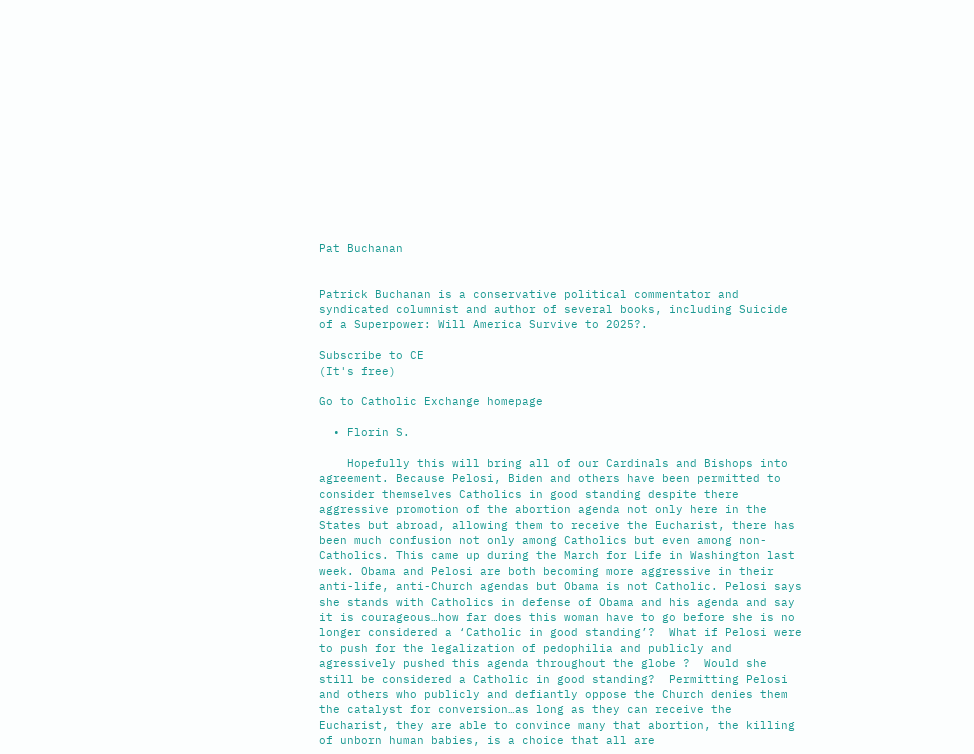Pat Buchanan


Patrick Buchanan is a conservative political commentator and syndicated columnist and author of several books, including Suicide of a Superpower: Will America Survive to 2025?.

Subscribe to CE
(It's free)

Go to Catholic Exchange homepage

  • Florin S.

    Hopefully this will bring all of our Cardinals and Bishops into agreement. Because Pelosi, Biden and others have been permitted to consider themselves Catholics in good standing despite there aggressive promotion of the abortion agenda not only here in the States but abroad, allowing them to receive the Eucharist, there has been much confusion not only among Catholics but even among non-Catholics. This came up during the March for Life in Washington last week. Obama and Pelosi are both becoming more aggressive in their anti-life, anti-Church agendas but Obama is not Catholic. Pelosi says she stands with Catholics in defense of Obama and his agenda and say it is courageous…how far does this woman have to go before she is no longer considered a ‘Catholic in good standing’?  What if Pelosi were to push for the legalization of pedophilia and publicly and agressively pushed this agenda throughout the globe ?  Would she still be considered a Catholic in good standing?  Permitting Pelosi and others who publicly and defiantly oppose the Church denies them the catalyst for conversion…as long as they can receive the Eucharist, they are able to convince many that abortion, the killing of unborn human babies, is a choice that all are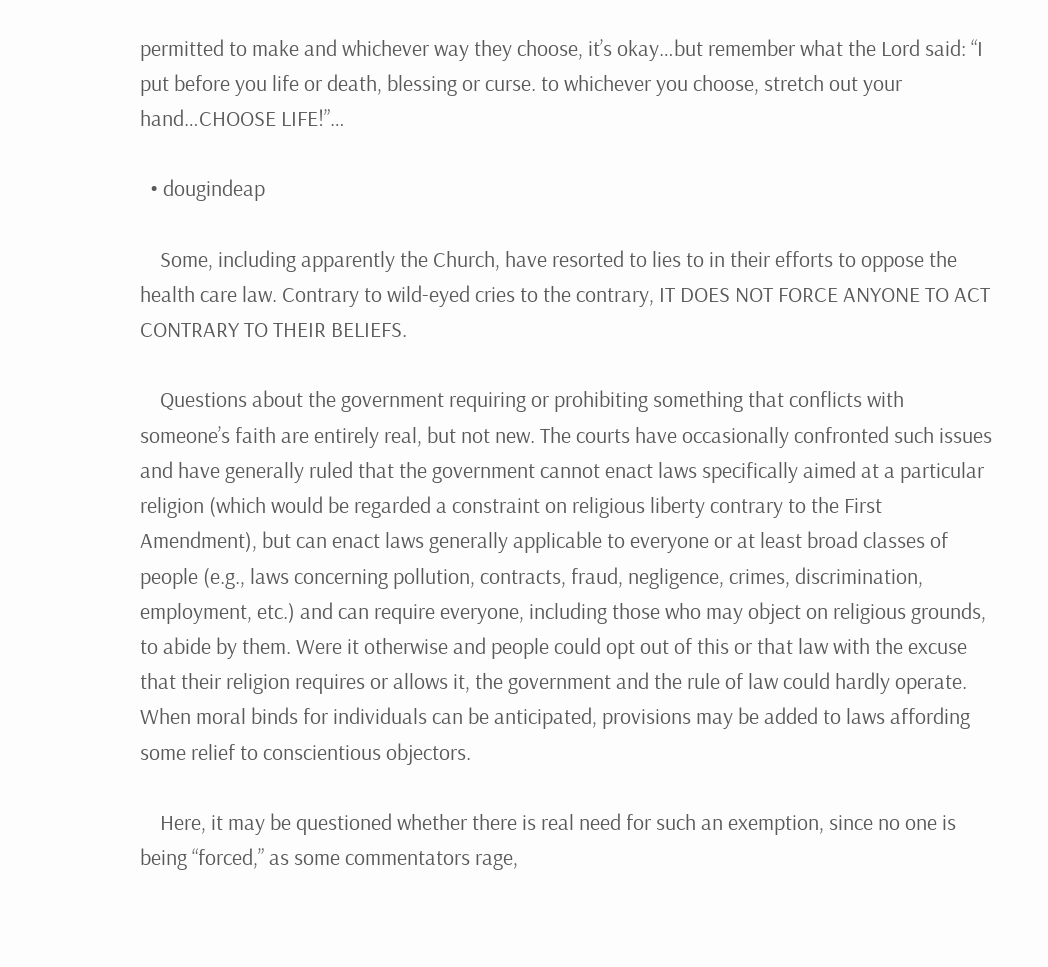permitted to make and whichever way they choose, it’s okay…but remember what the Lord said: “I put before you life or death, blessing or curse. to whichever you choose, stretch out your hand…CHOOSE LIFE!”…

  • dougindeap

    Some, including apparently the Church, have resorted to lies to in their efforts to oppose the health care law. Contrary to wild-eyed cries to the contrary, IT DOES NOT FORCE ANYONE TO ACT CONTRARY TO THEIR BELIEFS.

    Questions about the government requiring or prohibiting something that conflicts with someone’s faith are entirely real, but not new. The courts have occasionally confronted such issues and have generally ruled that the government cannot enact laws specifically aimed at a particular religion (which would be regarded a constraint on religious liberty contrary to the First Amendment), but can enact laws generally applicable to everyone or at least broad classes of people (e.g., laws concerning pollution, contracts, fraud, negligence, crimes, discrimination, employment, etc.) and can require everyone, including those who may object on religious grounds, to abide by them. Were it otherwise and people could opt out of this or that law with the excuse that their religion requires or allows it, the government and the rule of law could hardly operate. When moral binds for individuals can be anticipated, provisions may be added to laws affording some relief to conscientious objectors.

    Here, it may be questioned whether there is real need for such an exemption, since no one is being “forced,” as some commentators rage,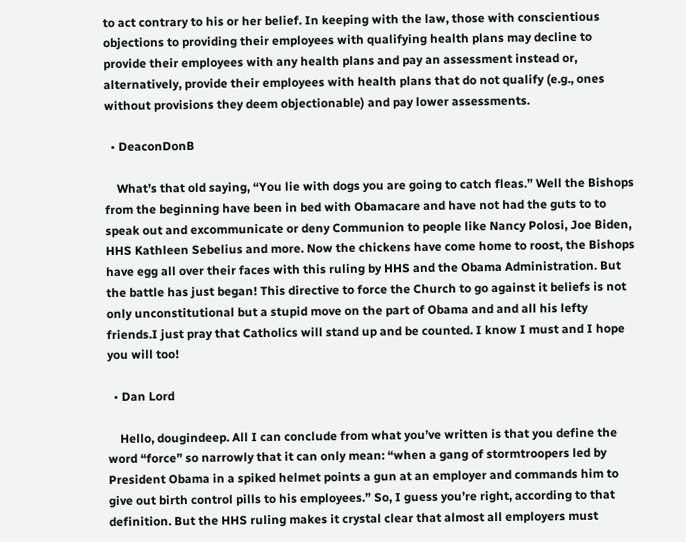to act contrary to his or her belief. In keeping with the law, those with conscientious objections to providing their employees with qualifying health plans may decline to provide their employees with any health plans and pay an assessment instead or, alternatively, provide their employees with health plans that do not qualify (e.g., ones without provisions they deem objectionable) and pay lower assessments.

  • DeaconDonB

    What’s that old saying, “You lie with dogs you are going to catch fleas.” Well the Bishops from the beginning have been in bed with Obamacare and have not had the guts to to speak out and excommunicate or deny Communion to people like Nancy Polosi, Joe Biden, HHS Kathleen Sebelius and more. Now the chickens have come home to roost, the Bishops have egg all over their faces with this ruling by HHS and the Obama Administration. But the battle has just began! This directive to force the Church to go against it beliefs is not only unconstitutional but a stupid move on the part of Obama and and all his lefty friends.I just pray that Catholics will stand up and be counted. I know I must and I hope you will too!

  • Dan Lord

    Hello, dougindeep. All I can conclude from what you’ve written is that you define the word “force” so narrowly that it can only mean: “when a gang of stormtroopers led by President Obama in a spiked helmet points a gun at an employer and commands him to give out birth control pills to his employees.” So, I guess you’re right, according to that definition. But the HHS ruling makes it crystal clear that almost all employers must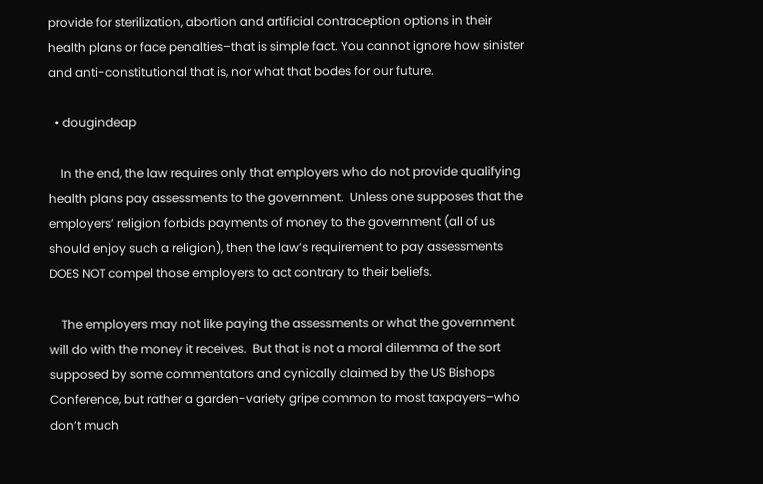provide for sterilization, abortion and artificial contraception options in their health plans or face penalties–that is simple fact. You cannot ignore how sinister and anti-constitutional that is, nor what that bodes for our future.

  • dougindeap

    In the end, the law requires only that employers who do not provide qualifying health plans pay assessments to the government.  Unless one supposes that the employers’ religion forbids payments of money to the government (all of us should enjoy such a religion), then the law’s requirement to pay assessments DOES NOT compel those employers to act contrary to their beliefs.

    The employers may not like paying the assessments or what the government will do with the money it receives.  But that is not a moral dilemma of the sort supposed by some commentators and cynically claimed by the US Bishops Conference, but rather a garden-variety gripe common to most taxpayers–who don’t much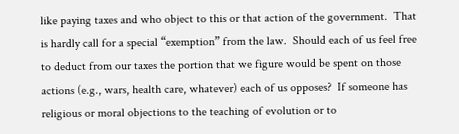like paying taxes and who object to this or that action of the government.  That is hardly call for a special “exemption” from the law.  Should each of us feel free to deduct from our taxes the portion that we figure would be spent on those actions (e.g., wars, health care, whatever) each of us opposes?  If someone has religious or moral objections to the teaching of evolution or to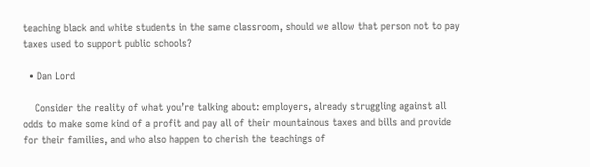teaching black and white students in the same classroom, should we allow that person not to pay taxes used to support public schools?

  • Dan Lord

    Consider the reality of what you’re talking about: employers, already struggling against all odds to make some kind of a profit and pay all of their mountainous taxes and bills and provide for their families, and who also happen to cherish the teachings of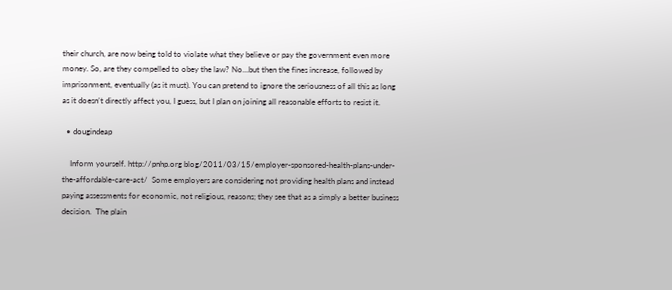their church, are now being told to violate what they believe or pay the government even more money. So, are they compelled to obey the law? No…but then the fines increase, followed by imprisonment, eventually (as it must). You can pretend to ignore the seriousness of all this as long as it doesn’t directly affect you, I guess, but I plan on joining all reasonable efforts to resist it.

  • dougindeap

    Inform yourself. http://pnhp.org blog/2011/03/15/employer-sponsored-health-plans-under-the-affordable-care-act/  Some employers are considering not providing health plans and instead paying assessments for economic, not religious, reasons; they see that as a simply a better business decision.  The plain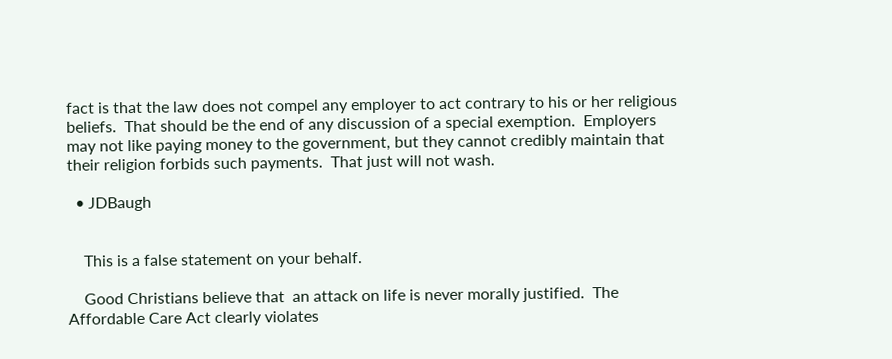fact is that the law does not compel any employer to act contrary to his or her religious beliefs.  That should be the end of any discussion of a special exemption.  Employers may not like paying money to the government, but they cannot credibly maintain that their religion forbids such payments.  That just will not wash.

  • JDBaugh


    This is a false statement on your behalf.

    Good Christians believe that  an attack on life is never morally justified.  The Affordable Care Act clearly violates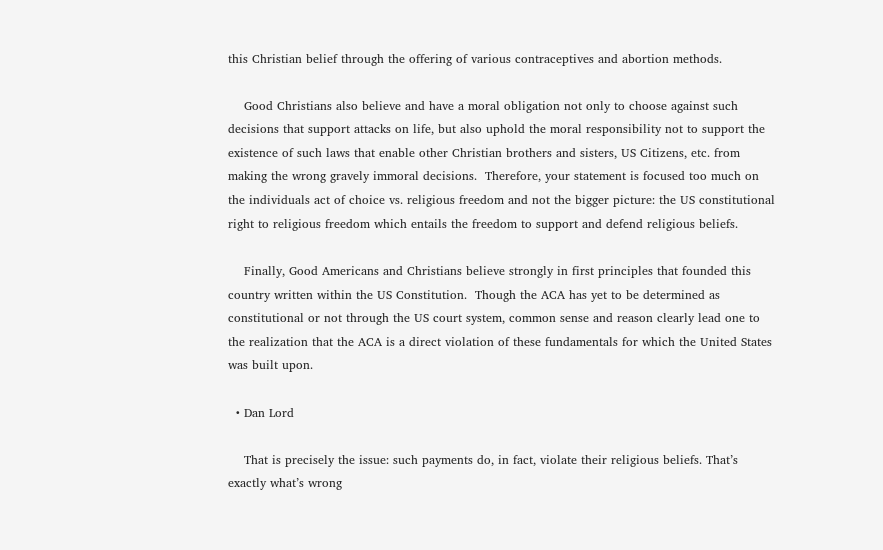this Christian belief through the offering of various contraceptives and abortion methods.

    Good Christians also believe and have a moral obligation not only to choose against such decisions that support attacks on life, but also uphold the moral responsibility not to support the existence of such laws that enable other Christian brothers and sisters, US Citizens, etc. from making the wrong gravely immoral decisions.  Therefore, your statement is focused too much on the individuals act of choice vs. religious freedom and not the bigger picture: the US constitutional right to religious freedom which entails the freedom to support and defend religious beliefs.

    Finally, Good Americans and Christians believe strongly in first principles that founded this country written within the US Constitution.  Though the ACA has yet to be determined as constitutional or not through the US court system, common sense and reason clearly lead one to the realization that the ACA is a direct violation of these fundamentals for which the United States was built upon.

  • Dan Lord

    That is precisely the issue: such payments do, in fact, violate their religious beliefs. That’s exactly what’s wrong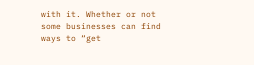with it. Whether or not some businesses can find ways to “get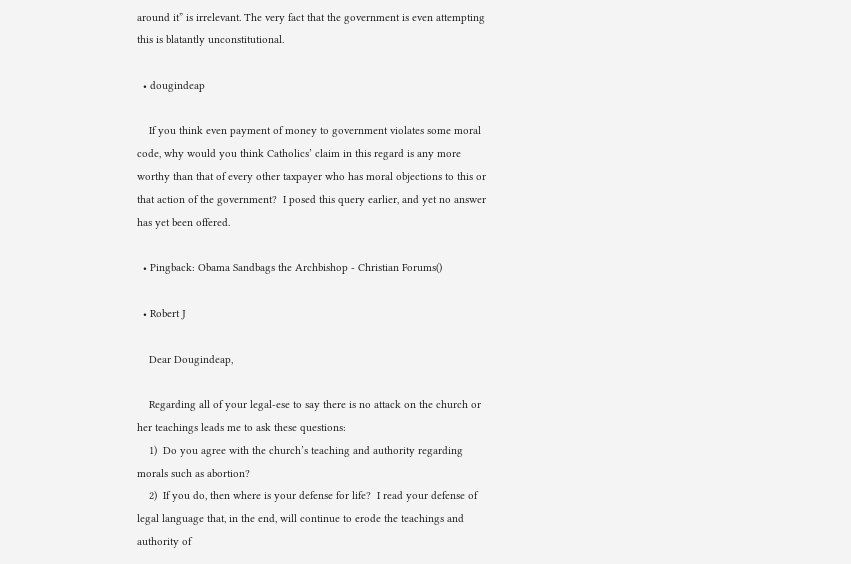around it” is irrelevant. The very fact that the government is even attempting this is blatantly unconstitutional.

  • dougindeap

    If you think even payment of money to government violates some moral code, why would you think Catholics’ claim in this regard is any more worthy than that of every other taxpayer who has moral objections to this or that action of the government?  I posed this query earlier, and yet no answer has yet been offered.

  • Pingback: Obama Sandbags the Archbishop - Christian Forums()

  • Robert J

    Dear Dougindeap,

    Regarding all of your legal-ese to say there is no attack on the church or her teachings leads me to ask these questions:
    1)  Do you agree with the church’s teaching and authority regarding morals such as abortion?
    2)  If you do, then where is your defense for life?  I read your defense of legal language that, in the end, will continue to erode the teachings and authority of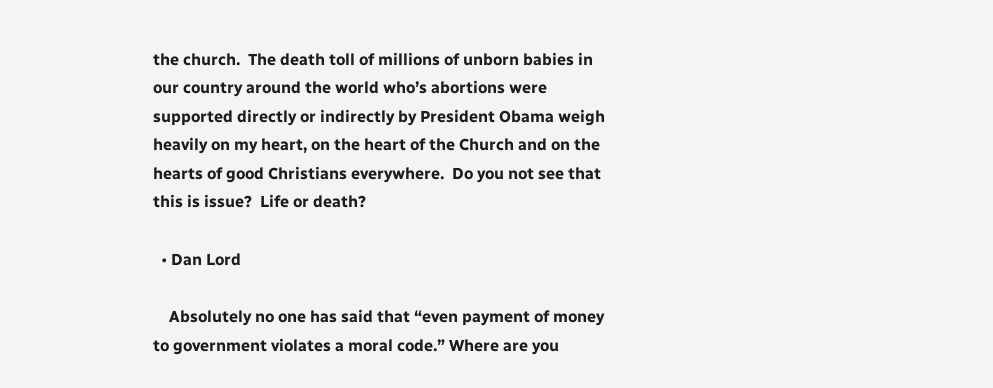the church.  The death toll of millions of unborn babies in our country around the world who’s abortions were supported directly or indirectly by President Obama weigh heavily on my heart, on the heart of the Church and on the hearts of good Christians everywhere.  Do you not see that this is issue?  Life or death?

  • Dan Lord

    Absolutely no one has said that “even payment of money to government violates a moral code.” Where are you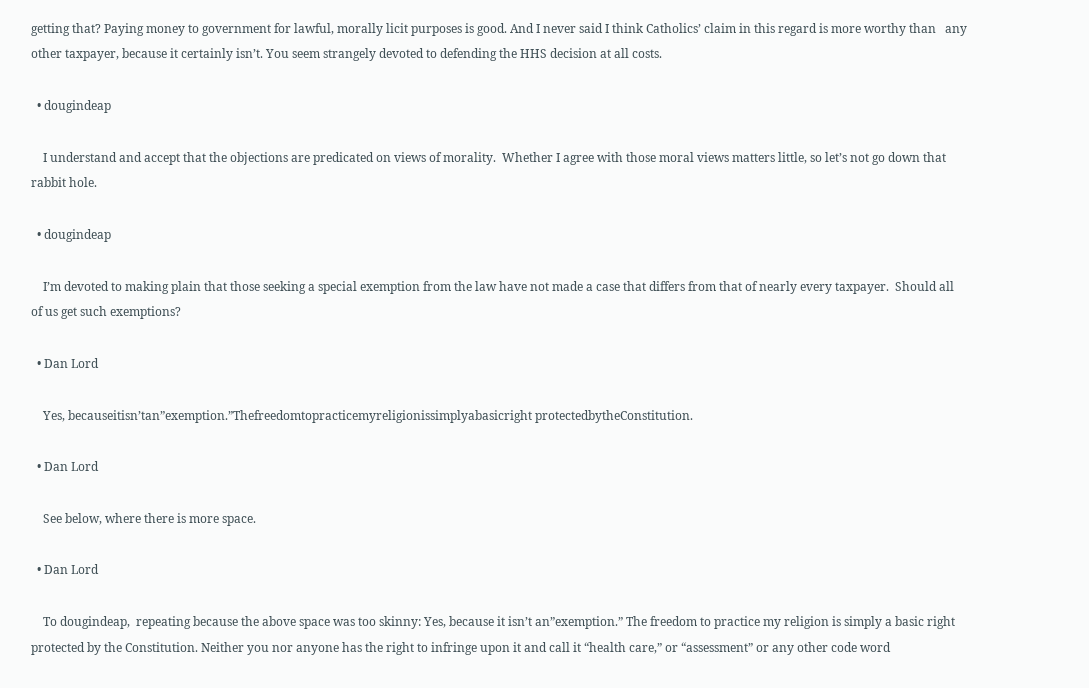getting that? Paying money to government for lawful, morally licit purposes is good. And I never said I think Catholics’ claim in this regard is more worthy than   any other taxpayer, because it certainly isn’t. You seem strangely devoted to defending the HHS decision at all costs.

  • dougindeap

    I understand and accept that the objections are predicated on views of morality.  Whether I agree with those moral views matters little, so let’s not go down that rabbit hole.

  • dougindeap

    I’m devoted to making plain that those seeking a special exemption from the law have not made a case that differs from that of nearly every taxpayer.  Should all of us get such exemptions?

  • Dan Lord

    Yes, becauseitisn’tan”exemption.”Thefreedomtopracticemyreligionissimplyabasicright protectedbytheConstitution.

  • Dan Lord

    See below, where there is more space.

  • Dan Lord

    To dougindeap,  repeating because the above space was too skinny: Yes, because it isn’t an”exemption.” The freedom to practice my religion is simply a basic right protected by the Constitution. Neither you nor anyone has the right to infringe upon it and call it “health care,” or “assessment” or any other code word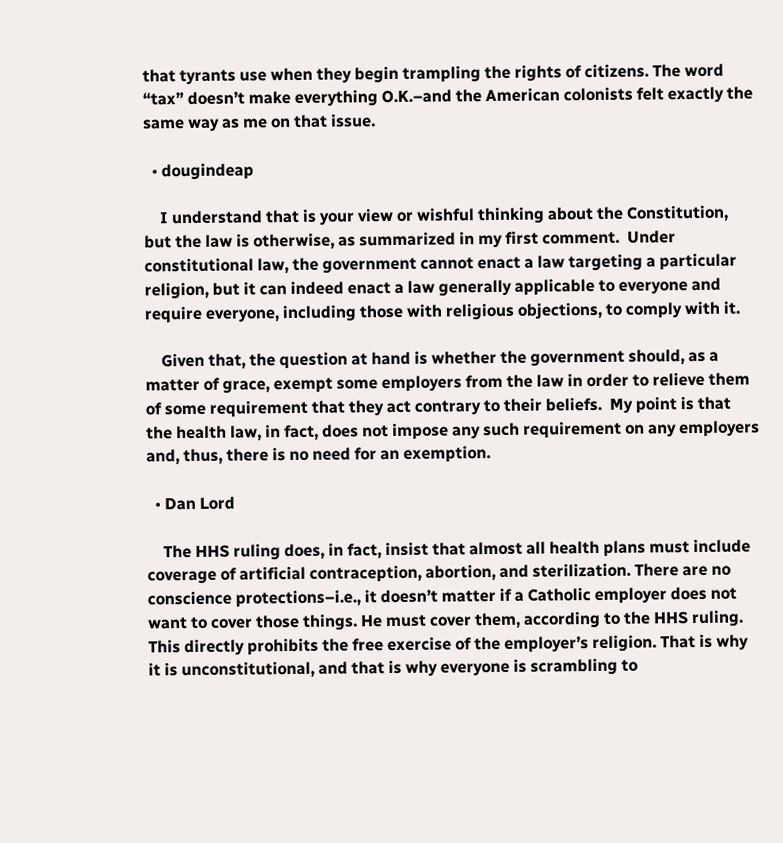that tyrants use when they begin trampling the rights of citizens. The word “tax” doesn’t make everything O.K.–and the American colonists felt exactly the same way as me on that issue.

  • dougindeap

    I understand that is your view or wishful thinking about the Constitution, but the law is otherwise, as summarized in my first comment.  Under constitutional law, the government cannot enact a law targeting a particular religion, but it can indeed enact a law generally applicable to everyone and require everyone, including those with religious objections, to comply with it.

    Given that, the question at hand is whether the government should, as a matter of grace, exempt some employers from the law in order to relieve them of some requirement that they act contrary to their beliefs.  My point is that the health law, in fact, does not impose any such requirement on any employers and, thus, there is no need for an exemption.

  • Dan Lord

    The HHS ruling does, in fact, insist that almost all health plans must include coverage of artificial contraception, abortion, and sterilization. There are no conscience protections–i.e., it doesn’t matter if a Catholic employer does not want to cover those things. He must cover them, according to the HHS ruling. This directly prohibits the free exercise of the employer’s religion. That is why it is unconstitutional, and that is why everyone is scrambling to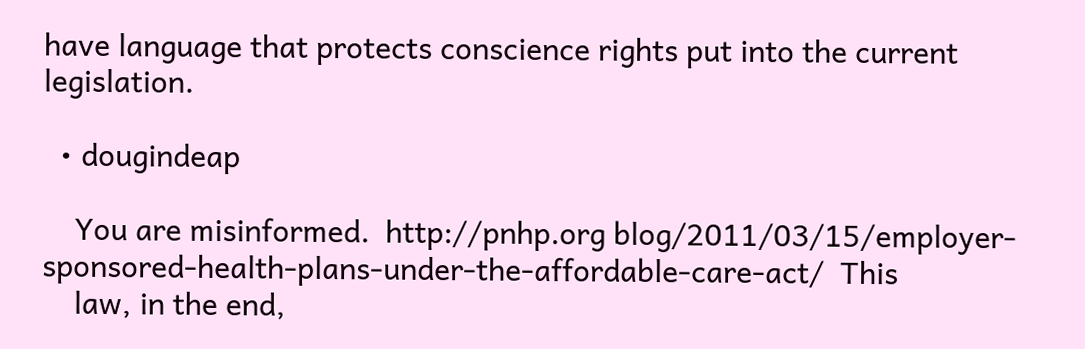have language that protects conscience rights put into the current legislation.

  • dougindeap

    You are misinformed.  http://pnhp.org blog/2011/03/15/employer-sponsored-health-plans-under-the-affordable-care-act/  This
    law, in the end,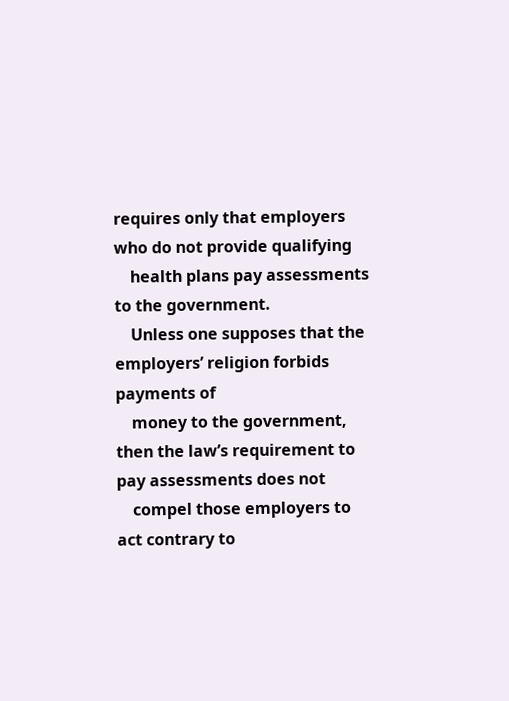requires only that employers who do not provide qualifying
    health plans pay assessments to the government.
    Unless one supposes that the employers’ religion forbids payments of
    money to the government, then the law’s requirement to pay assessments does not
    compel those employers to act contrary to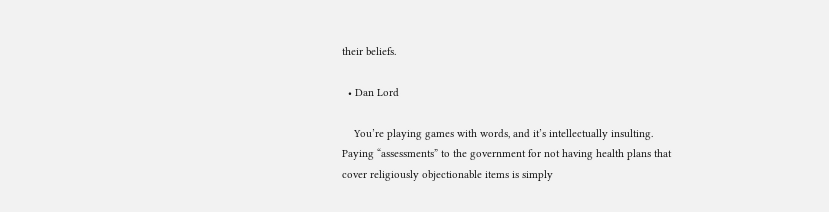their beliefs.

  • Dan Lord

    You’re playing games with words, and it’s intellectually insulting. Paying “assessments” to the government for not having health plans that cover religiously objectionable items is simply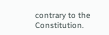contrary to the Constitution.